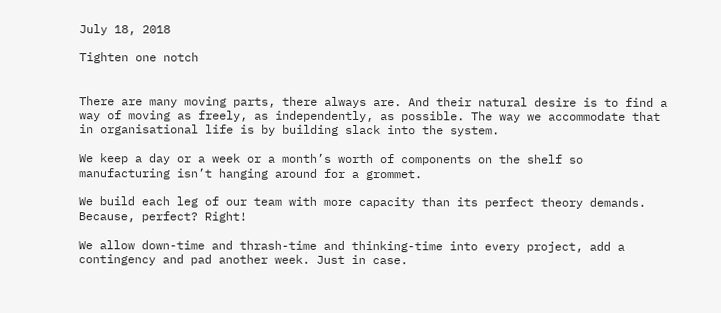July 18, 2018

Tighten one notch


There are many moving parts, there always are. And their natural desire is to find a way of moving as freely, as independently, as possible. The way we accommodate that in organisational life is by building slack into the system.

We keep a day or a week or a month’s worth of components on the shelf so manufacturing isn’t hanging around for a grommet.

We build each leg of our team with more capacity than its perfect theory demands. Because, perfect? Right!

We allow down-time and thrash-time and thinking-time into every project, add a contingency and pad another week. Just in case.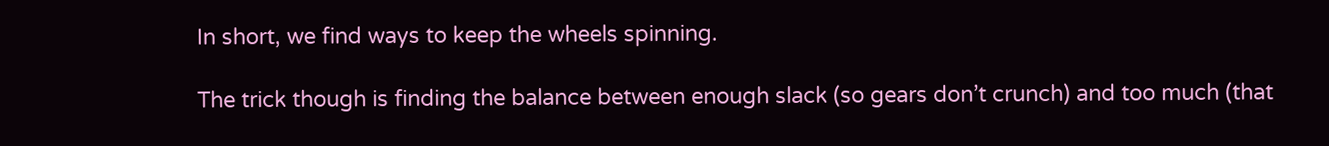In short, we find ways to keep the wheels spinning.

The trick though is finding the balance between enough slack (so gears don’t crunch) and too much (that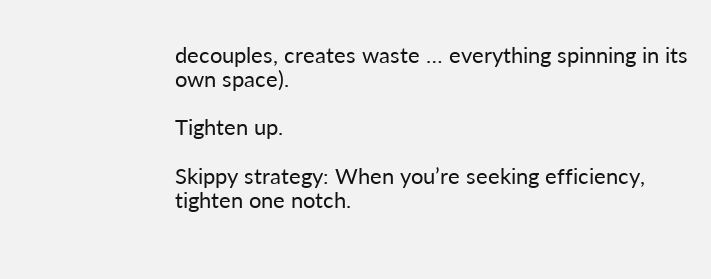decouples, creates waste … everything spinning in its own space).

Tighten up.

Skippy strategy: When you’re seeking efficiency, tighten one notch.